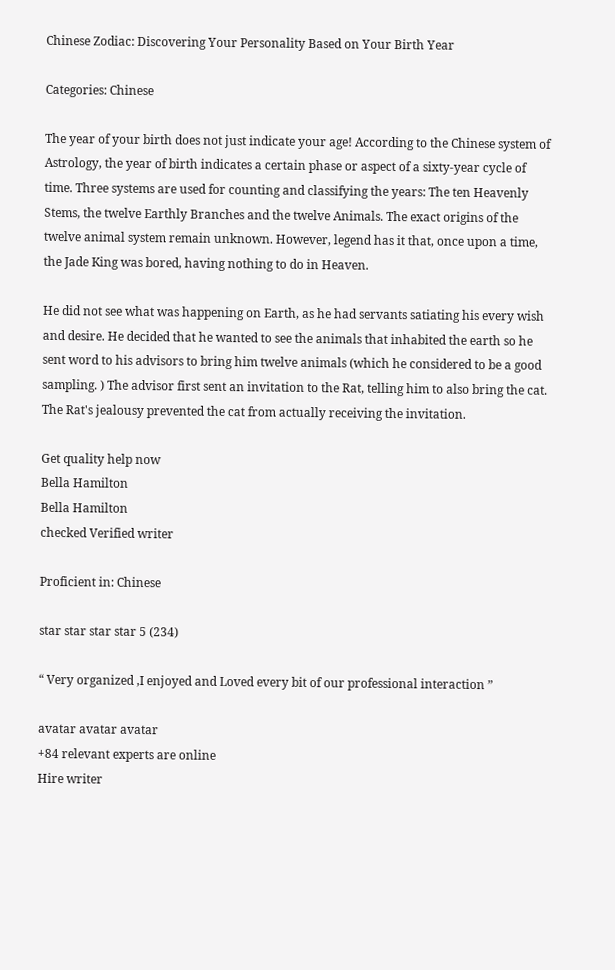Chinese Zodiac: Discovering Your Personality Based on Your Birth Year

Categories: Chinese

The year of your birth does not just indicate your age! According to the Chinese system of Astrology, the year of birth indicates a certain phase or aspect of a sixty-year cycle of time. Three systems are used for counting and classifying the years: The ten Heavenly Stems, the twelve Earthly Branches and the twelve Animals. The exact origins of the twelve animal system remain unknown. However, legend has it that, once upon a time, the Jade King was bored, having nothing to do in Heaven.

He did not see what was happening on Earth, as he had servants satiating his every wish and desire. He decided that he wanted to see the animals that inhabited the earth so he sent word to his advisors to bring him twelve animals (which he considered to be a good sampling. ) The advisor first sent an invitation to the Rat, telling him to also bring the cat. The Rat's jealousy prevented the cat from actually receiving the invitation.

Get quality help now
Bella Hamilton
Bella Hamilton
checked Verified writer

Proficient in: Chinese

star star star star 5 (234)

“ Very organized ,I enjoyed and Loved every bit of our professional interaction ”

avatar avatar avatar
+84 relevant experts are online
Hire writer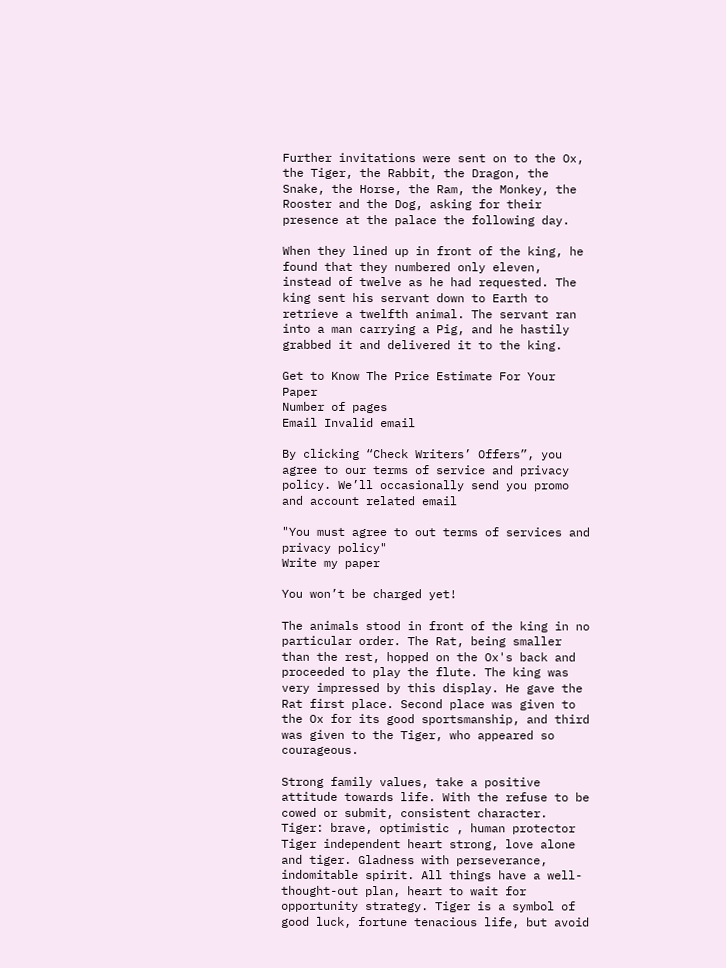Further invitations were sent on to the Ox, the Tiger, the Rabbit, the Dragon, the Snake, the Horse, the Ram, the Monkey, the Rooster and the Dog, asking for their presence at the palace the following day.

When they lined up in front of the king, he found that they numbered only eleven, instead of twelve as he had requested. The king sent his servant down to Earth to retrieve a twelfth animal. The servant ran into a man carrying a Pig, and he hastily grabbed it and delivered it to the king.

Get to Know The Price Estimate For Your Paper
Number of pages
Email Invalid email

By clicking “Check Writers’ Offers”, you agree to our terms of service and privacy policy. We’ll occasionally send you promo and account related email

"You must agree to out terms of services and privacy policy"
Write my paper

You won’t be charged yet!

The animals stood in front of the king in no particular order. The Rat, being smaller than the rest, hopped on the Ox's back and proceeded to play the flute. The king was very impressed by this display. He gave the Rat first place. Second place was given to the Ox for its good sportsmanship, and third was given to the Tiger, who appeared so courageous.

Strong family values, take a positive attitude towards life. With the refuse to be cowed or submit, consistent character. Tiger: brave, optimistic , human protector Tiger independent heart strong, love alone and tiger. Gladness with perseverance, indomitable spirit. All things have a well-thought-out plan, heart to wait for opportunity strategy. Tiger is a symbol of good luck, fortune tenacious life, but avoid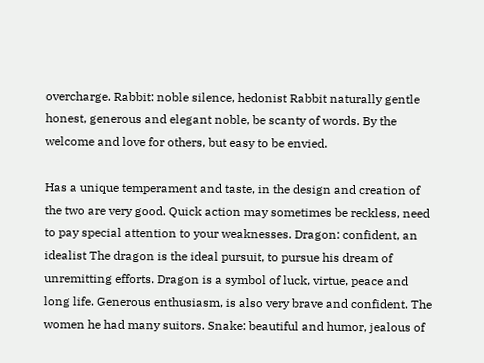overcharge. Rabbit: noble silence, hedonist Rabbit naturally gentle honest, generous and elegant noble, be scanty of words. By the welcome and love for others, but easy to be envied.

Has a unique temperament and taste, in the design and creation of the two are very good. Quick action may sometimes be reckless, need to pay special attention to your weaknesses. Dragon: confident, an idealist The dragon is the ideal pursuit, to pursue his dream of unremitting efforts. Dragon is a symbol of luck, virtue, peace and long life. Generous enthusiasm, is also very brave and confident. The women he had many suitors. Snake: beautiful and humor, jealous of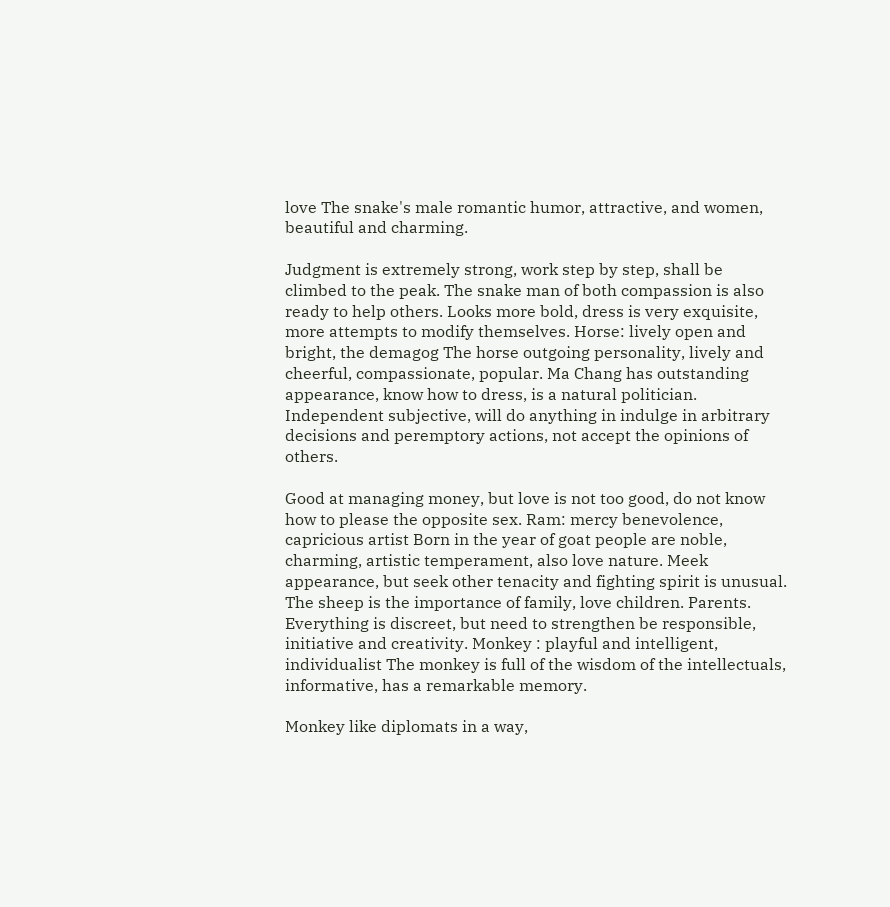love The snake's male romantic humor, attractive, and women, beautiful and charming.

Judgment is extremely strong, work step by step, shall be climbed to the peak. The snake man of both compassion is also ready to help others. Looks more bold, dress is very exquisite, more attempts to modify themselves. Horse: lively open and bright, the demagog The horse outgoing personality, lively and cheerful, compassionate, popular. Ma Chang has outstanding appearance, know how to dress, is a natural politician. Independent subjective, will do anything in indulge in arbitrary decisions and peremptory actions, not accept the opinions of others.

Good at managing money, but love is not too good, do not know how to please the opposite sex. Ram: mercy benevolence, capricious artist Born in the year of goat people are noble, charming, artistic temperament, also love nature. Meek appearance, but seek other tenacity and fighting spirit is unusual. The sheep is the importance of family, love children. Parents. Everything is discreet, but need to strengthen be responsible, initiative and creativity. Monkey : playful and intelligent, individualist The monkey is full of the wisdom of the intellectuals, informative, has a remarkable memory.

Monkey like diplomats in a way,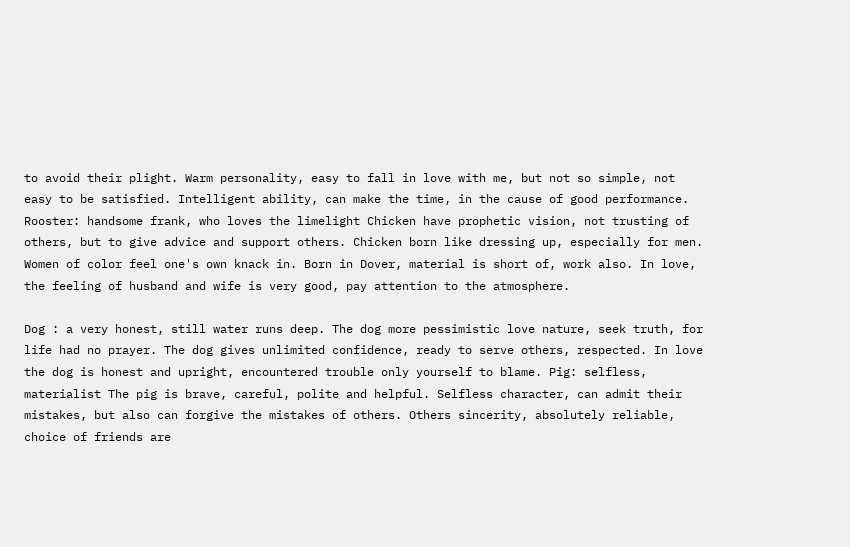to avoid their plight. Warm personality, easy to fall in love with me, but not so simple, not easy to be satisfied. Intelligent ability, can make the time, in the cause of good performance. Rooster: handsome frank, who loves the limelight Chicken have prophetic vision, not trusting of others, but to give advice and support others. Chicken born like dressing up, especially for men. Women of color feel one's own knack in. Born in Dover, material is short of, work also. In love, the feeling of husband and wife is very good, pay attention to the atmosphere.

Dog : a very honest, still water runs deep. The dog more pessimistic love nature, seek truth, for life had no prayer. The dog gives unlimited confidence, ready to serve others, respected. In love the dog is honest and upright, encountered trouble only yourself to blame. Pig: selfless, materialist The pig is brave, careful, polite and helpful. Selfless character, can admit their mistakes, but also can forgive the mistakes of others. Others sincerity, absolutely reliable, choice of friends are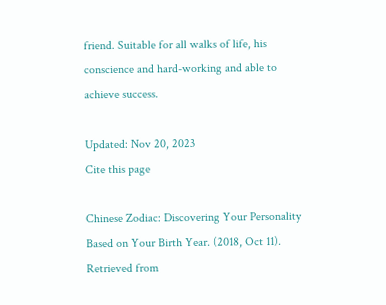friend. Suitable for all walks of life, his conscience and hard-working and able to achieve success.

Updated: Nov 20, 2023
Cite this page

Chinese Zodiac: Discovering Your Personality Based on Your Birth Year. (2018, Oct 11). Retrieved from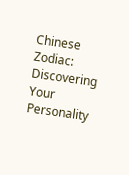Chinese Zodiac: Discovering Your Personality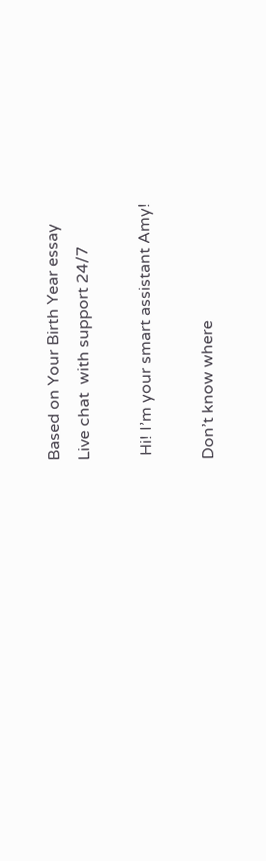Based on Your Birth Year essay
Live chat  with support 24/7

 Hi! I’m your smart assistant Amy!

Don’t know where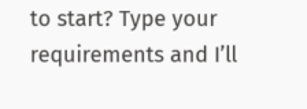to start? Type your requirements and I’ll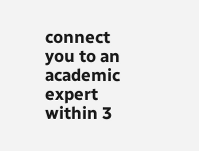connect you to an academic expert within 3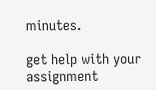minutes.

get help with your assignment